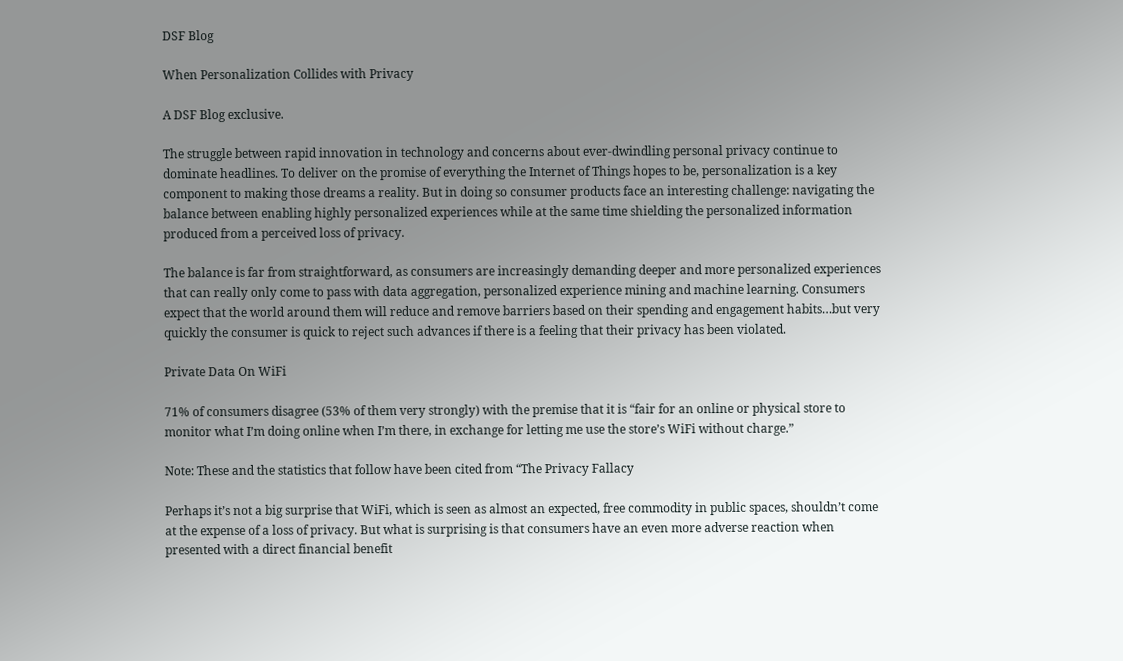DSF Blog

When Personalization Collides with Privacy

A DSF Blog exclusive.

The struggle between rapid innovation in technology and concerns about ever-dwindling personal privacy continue to dominate headlines. To deliver on the promise of everything the Internet of Things hopes to be, personalization is a key component to making those dreams a reality. But in doing so consumer products face an interesting challenge: navigating the balance between enabling highly personalized experiences while at the same time shielding the personalized information produced from a perceived loss of privacy.

The balance is far from straightforward, as consumers are increasingly demanding deeper and more personalized experiences that can really only come to pass with data aggregation, personalized experience mining and machine learning. Consumers expect that the world around them will reduce and remove barriers based on their spending and engagement habits…but very quickly the consumer is quick to reject such advances if there is a feeling that their privacy has been violated.

Private Data On WiFi

71% of consumers disagree (53% of them very strongly) with the premise that it is “fair for an online or physical store to monitor what I’m doing online when I’m there, in exchange for letting me use the store’s WiFi without charge.”

Note: These and the statistics that follow have been cited from “The Privacy Fallacy

Perhaps it’s not a big surprise that WiFi, which is seen as almost an expected, free commodity in public spaces, shouldn’t come at the expense of a loss of privacy. But what is surprising is that consumers have an even more adverse reaction when presented with a direct financial benefit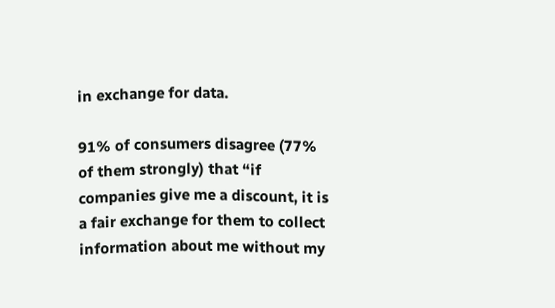in exchange for data.

91% of consumers disagree (77% of them strongly) that “if companies give me a discount, it is a fair exchange for them to collect information about me without my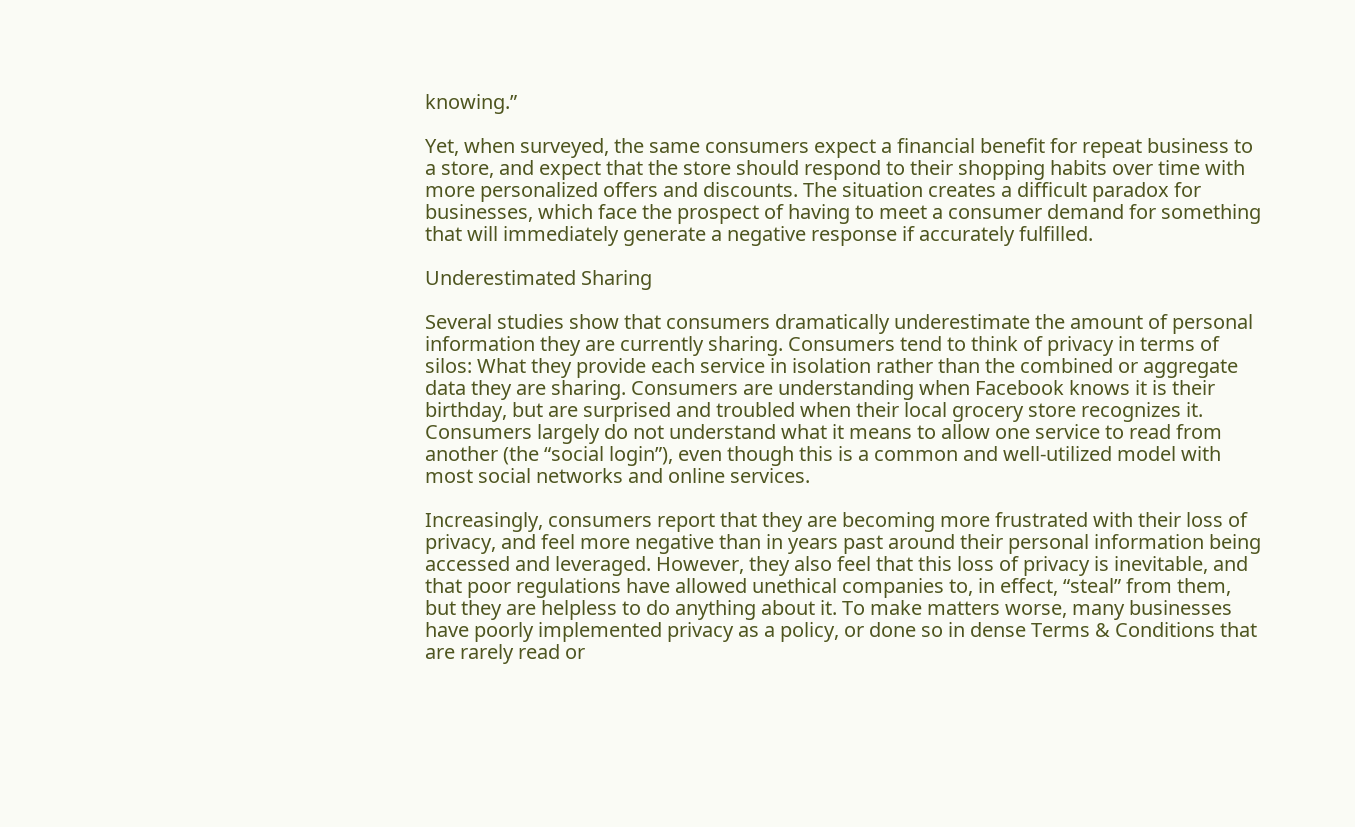knowing.”

Yet, when surveyed, the same consumers expect a financial benefit for repeat business to a store, and expect that the store should respond to their shopping habits over time with more personalized offers and discounts. The situation creates a difficult paradox for businesses, which face the prospect of having to meet a consumer demand for something that will immediately generate a negative response if accurately fulfilled.

Underestimated Sharing

Several studies show that consumers dramatically underestimate the amount of personal information they are currently sharing. Consumers tend to think of privacy in terms of silos: What they provide each service in isolation rather than the combined or aggregate data they are sharing. Consumers are understanding when Facebook knows it is their birthday, but are surprised and troubled when their local grocery store recognizes it. Consumers largely do not understand what it means to allow one service to read from another (the “social login”), even though this is a common and well-utilized model with most social networks and online services.

Increasingly, consumers report that they are becoming more frustrated with their loss of privacy, and feel more negative than in years past around their personal information being accessed and leveraged. However, they also feel that this loss of privacy is inevitable, and that poor regulations have allowed unethical companies to, in effect, “steal” from them, but they are helpless to do anything about it. To make matters worse, many businesses have poorly implemented privacy as a policy, or done so in dense Terms & Conditions that are rarely read or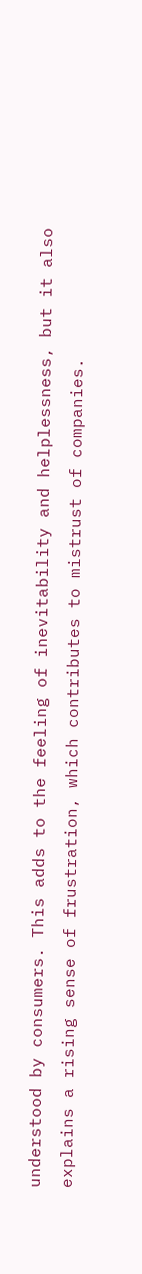understood by consumers. This adds to the feeling of inevitability and helplessness, but it also explains a rising sense of frustration, which contributes to mistrust of companies.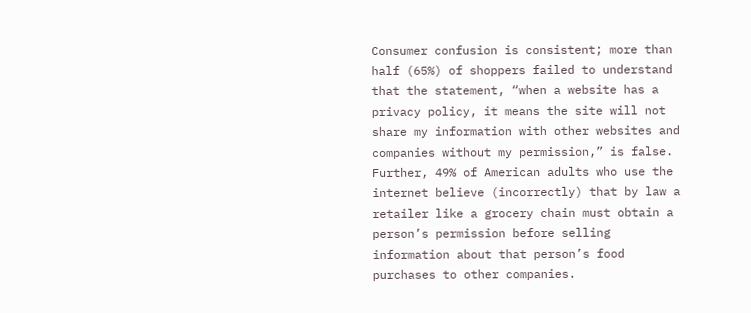Consumer confusion is consistent; more than half (65%) of shoppers failed to understand that the statement, “when a website has a privacy policy, it means the site will not share my information with other websites and companies without my permission,” is false. Further, 49% of American adults who use the internet believe (incorrectly) that by law a retailer like a grocery chain must obtain a person’s permission before selling information about that person’s food purchases to other companies.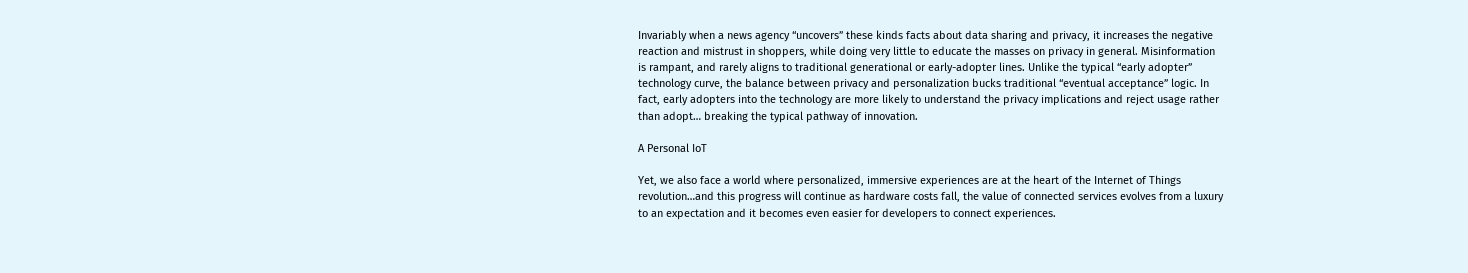Invariably when a news agency “uncovers” these kinds facts about data sharing and privacy, it increases the negative reaction and mistrust in shoppers, while doing very little to educate the masses on privacy in general. Misinformation is rampant, and rarely aligns to traditional generational or early-adopter lines. Unlike the typical “early adopter” technology curve, the balance between privacy and personalization bucks traditional “eventual acceptance” logic. In fact, early adopters into the technology are more likely to understand the privacy implications and reject usage rather than adopt… breaking the typical pathway of innovation.

A Personal IoT

Yet, we also face a world where personalized, immersive experiences are at the heart of the Internet of Things revolution…and this progress will continue as hardware costs fall, the value of connected services evolves from a luxury to an expectation and it becomes even easier for developers to connect experiences.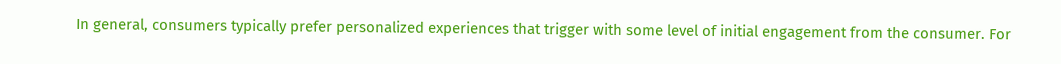In general, consumers typically prefer personalized experiences that trigger with some level of initial engagement from the consumer. For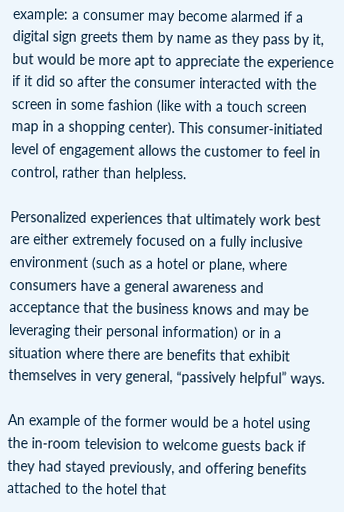example: a consumer may become alarmed if a digital sign greets them by name as they pass by it, but would be more apt to appreciate the experience if it did so after the consumer interacted with the screen in some fashion (like with a touch screen map in a shopping center). This consumer-initiated level of engagement allows the customer to feel in control, rather than helpless.

Personalized experiences that ultimately work best are either extremely focused on a fully inclusive environment (such as a hotel or plane, where consumers have a general awareness and acceptance that the business knows and may be leveraging their personal information) or in a situation where there are benefits that exhibit themselves in very general, “passively helpful” ways.

An example of the former would be a hotel using the in-room television to welcome guests back if they had stayed previously, and offering benefits attached to the hotel that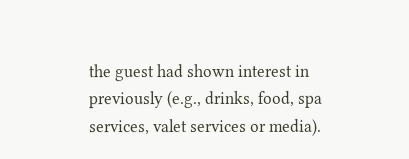the guest had shown interest in previously (e.g., drinks, food, spa services, valet services or media).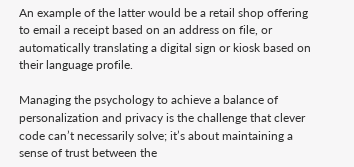An example of the latter would be a retail shop offering to email a receipt based on an address on file, or automatically translating a digital sign or kiosk based on their language profile.

Managing the psychology to achieve a balance of personalization and privacy is the challenge that clever code can’t necessarily solve; it’s about maintaining a sense of trust between the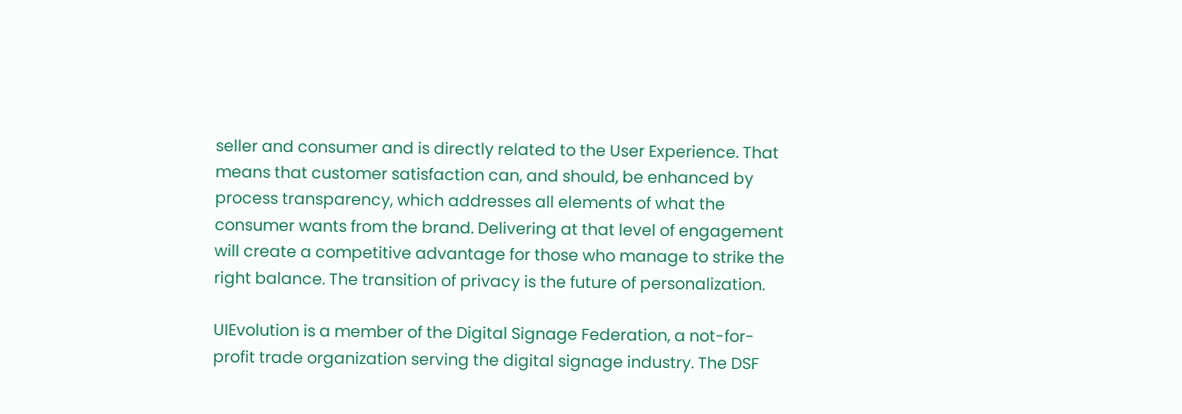seller and consumer and is directly related to the User Experience. That means that customer satisfaction can, and should, be enhanced by process transparency, which addresses all elements of what the consumer wants from the brand. Delivering at that level of engagement will create a competitive advantage for those who manage to strike the right balance. The transition of privacy is the future of personalization.

UIEvolution is a member of the Digital Signage Federation, a not-for-profit trade organization serving the digital signage industry. The DSF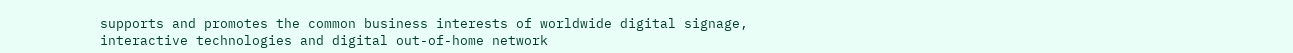supports and promotes the common business interests of worldwide digital signage, interactive technologies and digital out-of-home network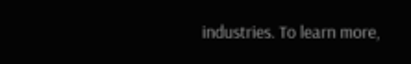industries. To learn more,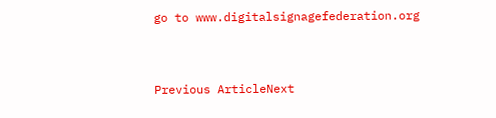go to www.digitalsignagefederation.org


Previous ArticleNext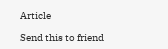Article

Send this to friend